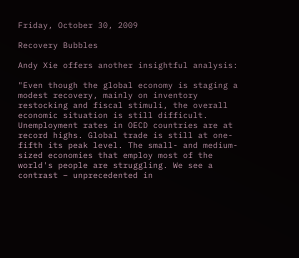Friday, October 30, 2009

Recovery Bubbles

Andy Xie offers another insightful analysis:

"Even though the global economy is staging a modest recovery, mainly on inventory restocking and fiscal stimuli, the overall economic situation is still difficult. Unemployment rates in OECD countries are at record highs. Global trade is still at one-fifth its peak level. The small- and medium-sized economies that employ most of the world's people are struggling. We see a contrast – unprecedented in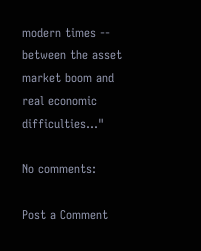modern times -- between the asset market boom and real economic difficulties..."

No comments:

Post a Comment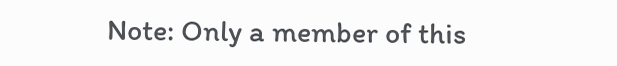Note: Only a member of this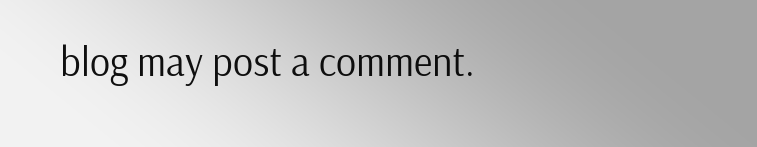blog may post a comment.